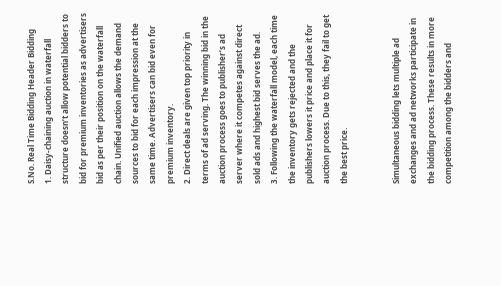S.No. Real Time Bidding Header Bidding
1. Daisy-chaining auction in waterfall structure doesn’t allow potential bidders to bid for premium inventories as advertisers bid as per their position on the waterfall chain. Unified auction allows the demand sources to bid for each impression at the same time. Advertisers can bid even for premium inventory.
2. Direct deals are given top priority in terms of ad serving. The winning bid in the auction process goes to publisher’s ad server where it competes against direct sold ads and highest bid serves the ad.
3. Following the waterfall model, each time the inventory gets rejected and the publishers lowers it price and place it for auction process. Due to this, they fail to get the best price.


Simultaneous bidding lets multiple ad exchanges and ad networks participate in the bidding process. These results in more competition among the bidders and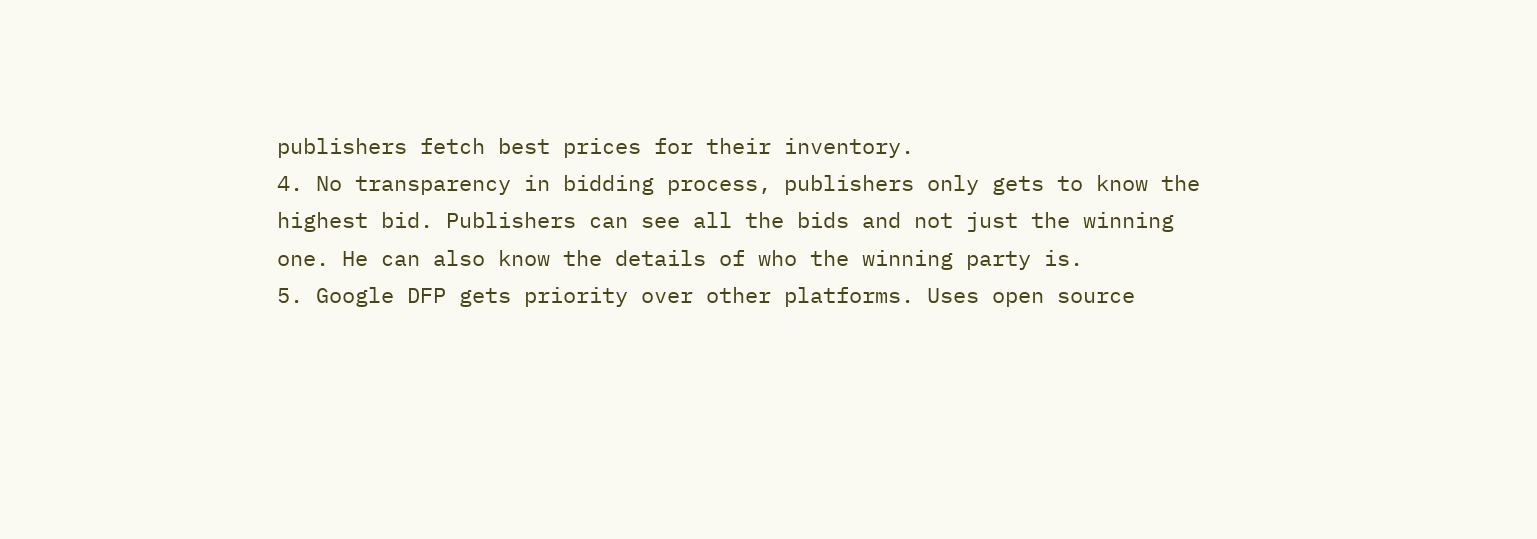publishers fetch best prices for their inventory.
4. No transparency in bidding process, publishers only gets to know the highest bid. Publishers can see all the bids and not just the winning one. He can also know the details of who the winning party is.
5. Google DFP gets priority over other platforms. Uses open source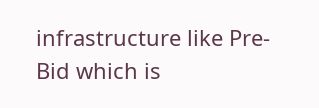infrastructure like Pre-Bid which is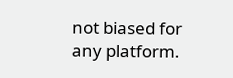not biased for any platform.